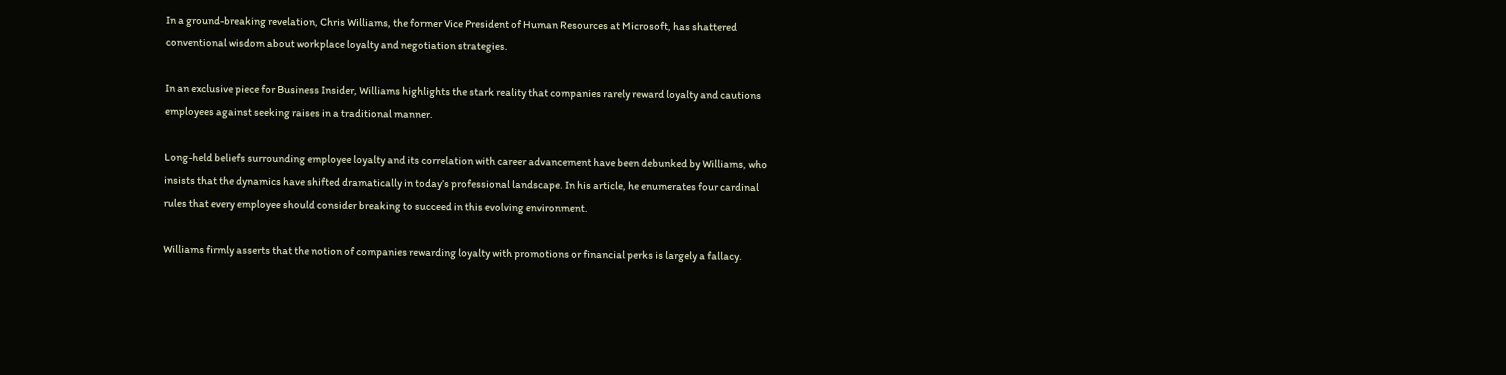In a ground-breaking revelation, Chris Williams, the former Vice President of Human Resources at Microsoft, has shattered conventional wisdom about workplace loyalty and negotiation strategies.

In an exclusive piece for Business Insider, Williams highlights the stark reality that companies rarely reward loyalty and cautions employees against seeking raises in a traditional manner.

Long-held beliefs surrounding employee loyalty and its correlation with career advancement have been debunked by Williams, who insists that the dynamics have shifted dramatically in today’s professional landscape. In his article, he enumerates four cardinal rules that every employee should consider breaking to succeed in this evolving environment.

Williams firmly asserts that the notion of companies rewarding loyalty with promotions or financial perks is largely a fallacy.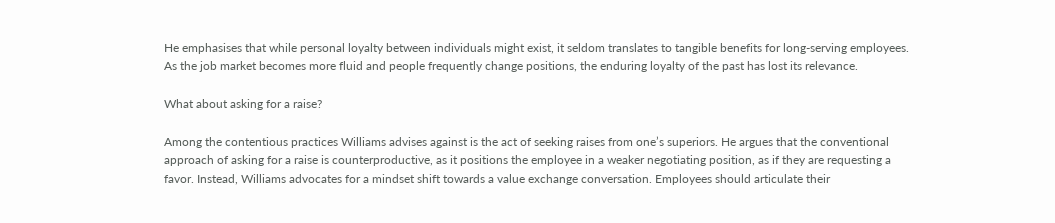He emphasises that while personal loyalty between individuals might exist, it seldom translates to tangible benefits for long-serving employees. As the job market becomes more fluid and people frequently change positions, the enduring loyalty of the past has lost its relevance.

What about asking for a raise?

Among the contentious practices Williams advises against is the act of seeking raises from one’s superiors. He argues that the conventional approach of asking for a raise is counterproductive, as it positions the employee in a weaker negotiating position, as if they are requesting a favor. Instead, Williams advocates for a mindset shift towards a value exchange conversation. Employees should articulate their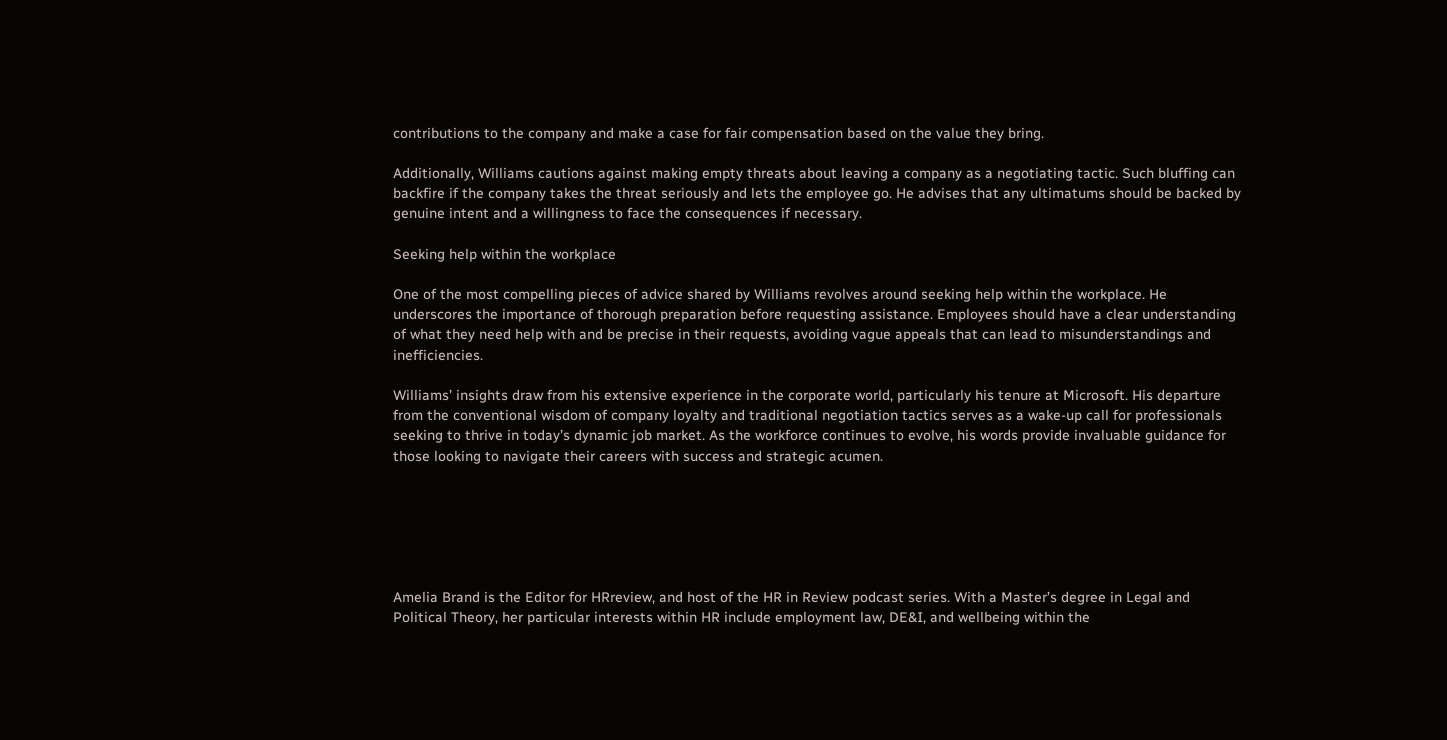contributions to the company and make a case for fair compensation based on the value they bring.

Additionally, Williams cautions against making empty threats about leaving a company as a negotiating tactic. Such bluffing can backfire if the company takes the threat seriously and lets the employee go. He advises that any ultimatums should be backed by genuine intent and a willingness to face the consequences if necessary.

Seeking help within the workplace

One of the most compelling pieces of advice shared by Williams revolves around seeking help within the workplace. He underscores the importance of thorough preparation before requesting assistance. Employees should have a clear understanding of what they need help with and be precise in their requests, avoiding vague appeals that can lead to misunderstandings and inefficiencies.

Williams’ insights draw from his extensive experience in the corporate world, particularly his tenure at Microsoft. His departure from the conventional wisdom of company loyalty and traditional negotiation tactics serves as a wake-up call for professionals seeking to thrive in today’s dynamic job market. As the workforce continues to evolve, his words provide invaluable guidance for those looking to navigate their careers with success and strategic acumen.






Amelia Brand is the Editor for HRreview, and host of the HR in Review podcast series. With a Master’s degree in Legal and Political Theory, her particular interests within HR include employment law, DE&I, and wellbeing within the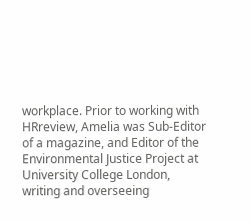workplace. Prior to working with HRreview, Amelia was Sub-Editor of a magazine, and Editor of the Environmental Justice Project at University College London, writing and overseeing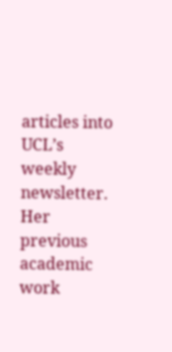articles into UCL’s weekly newsletter. Her previous academic work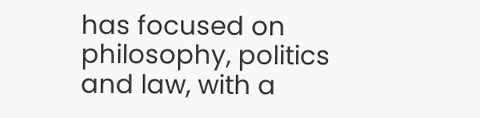has focused on philosophy, politics and law, with a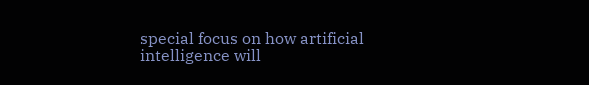special focus on how artificial intelligence will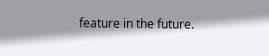feature in the future.